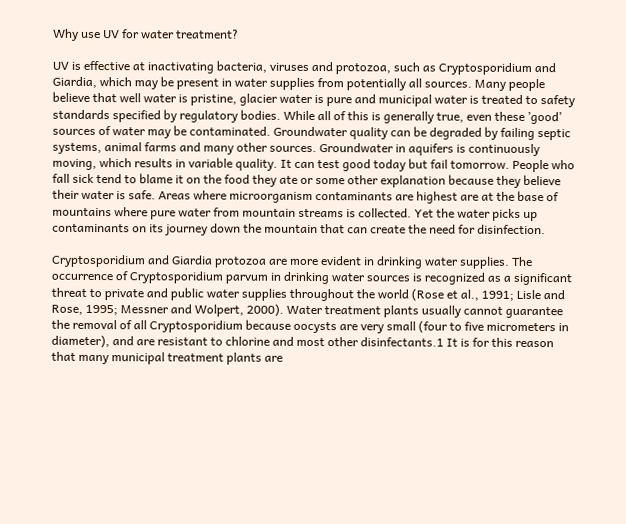Why use UV for water treatment?

UV is effective at inactivating bacteria, viruses and protozoa, such as Cryptosporidium and Giardia, which may be present in water supplies from potentially all sources. Many people believe that well water is pristine, glacier water is pure and municipal water is treated to safety standards specified by regulatory bodies. While all of this is generally true, even these ’good’ sources of water may be contaminated. Groundwater quality can be degraded by failing septic systems, animal farms and many other sources. Groundwater in aquifers is continuously moving, which results in variable quality. It can test good today but fail tomorrow. People who fall sick tend to blame it on the food they ate or some other explanation because they believe their water is safe. Areas where microorganism contaminants are highest are at the base of mountains where pure water from mountain streams is collected. Yet the water picks up contaminants on its journey down the mountain that can create the need for disinfection.

Cryptosporidium and Giardia protozoa are more evident in drinking water supplies. The occurrence of Cryptosporidium parvum in drinking water sources is recognized as a significant threat to private and public water supplies throughout the world (Rose et al., 1991; Lisle and Rose, 1995; Messner and Wolpert, 2000). Water treatment plants usually cannot guarantee the removal of all Cryptosporidium because oocysts are very small (four to five micrometers in diameter), and are resistant to chlorine and most other disinfectants.1 It is for this reason that many municipal treatment plants are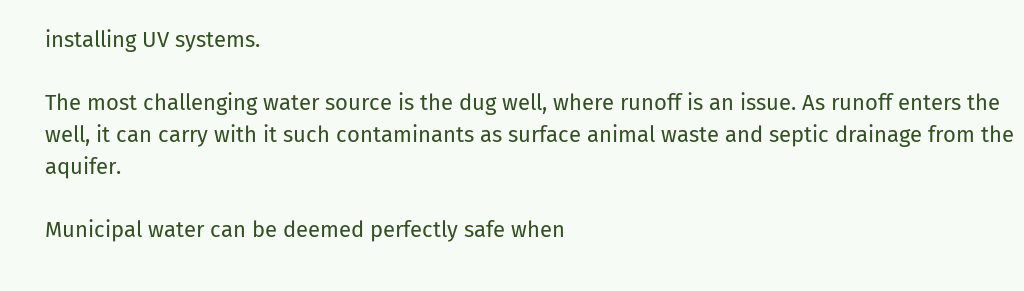installing UV systems.

The most challenging water source is the dug well, where runoff is an issue. As runoff enters the well, it can carry with it such contaminants as surface animal waste and septic drainage from the aquifer.

Municipal water can be deemed perfectly safe when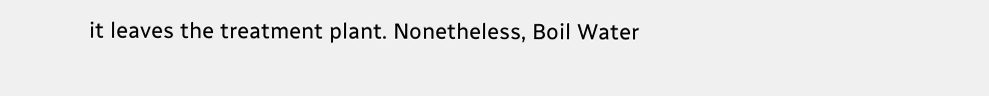it leaves the treatment plant. Nonetheless, Boil Water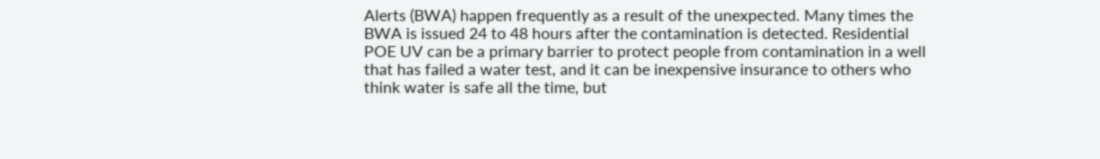Alerts (BWA) happen frequently as a result of the unexpected. Many times the BWA is issued 24 to 48 hours after the contamination is detected. Residential POE UV can be a primary barrier to protect people from contamination in a well that has failed a water test, and it can be inexpensive insurance to others who think water is safe all the time, but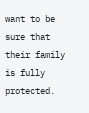want to be sure that their family is fully protected.